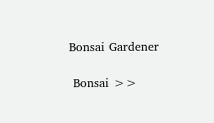Bonsai Gardener

 Bonsai >>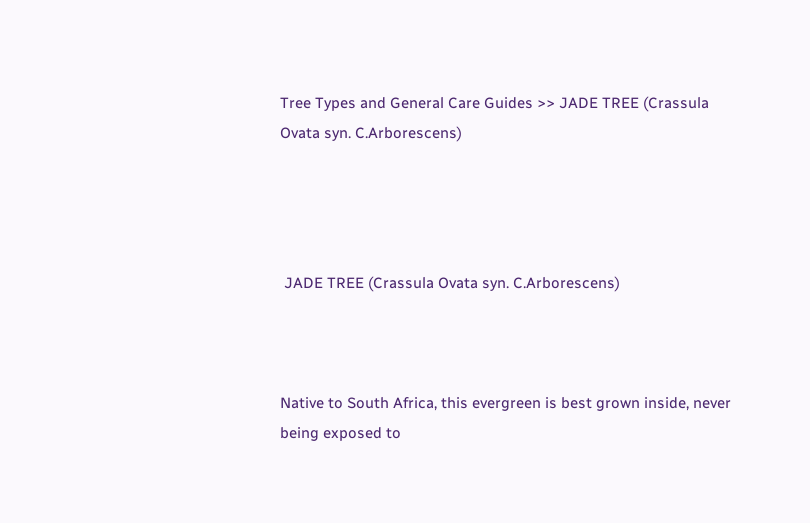Tree Types and General Care Guides >> JADE TREE (Crassula Ovata syn. C.Arborescens)




 JADE TREE (Crassula Ovata syn. C.Arborescens)



Native to South Africa, this evergreen is best grown inside, never being exposed to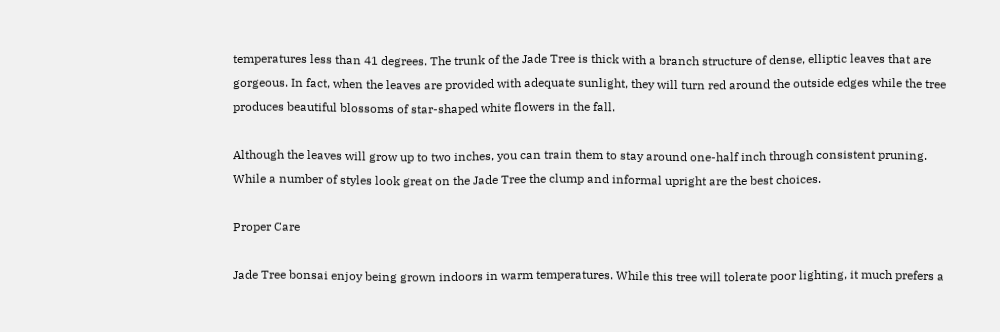temperatures less than 41 degrees. The trunk of the Jade Tree is thick with a branch structure of dense, elliptic leaves that are gorgeous. In fact, when the leaves are provided with adequate sunlight, they will turn red around the outside edges while the tree produces beautiful blossoms of star-shaped white flowers in the fall.

Although the leaves will grow up to two inches, you can train them to stay around one-half inch through consistent pruning. While a number of styles look great on the Jade Tree the clump and informal upright are the best choices.

Proper Care

Jade Tree bonsai enjoy being grown indoors in warm temperatures. While this tree will tolerate poor lighting, it much prefers a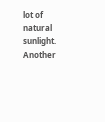lot of natural sunlight. Another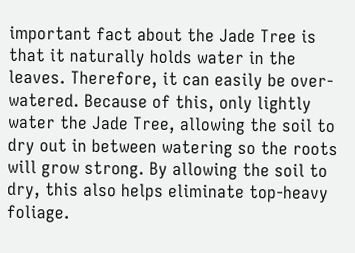important fact about the Jade Tree is that it naturally holds water in the leaves. Therefore, it can easily be over-watered. Because of this, only lightly water the Jade Tree, allowing the soil to dry out in between watering so the roots will grow strong. By allowing the soil to dry, this also helps eliminate top-heavy foliage.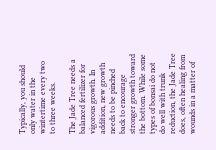Typically, you should only water in the wintertime every two to three weeks.

The Jade Tree needs a balanced fertilizer for vigorous growth. In addition, new growth needs to be pinched back to encourage stronger growth toward the bottom. While some types of bonsai do not do well with trunk reduction, the Jade Tree does, often healing from wounds in a matter of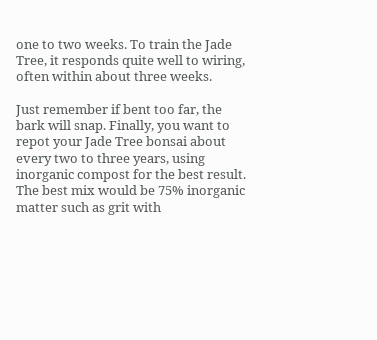one to two weeks. To train the Jade Tree, it responds quite well to wiring, often within about three weeks.

Just remember if bent too far, the bark will snap. Finally, you want to repot your Jade Tree bonsai about every two to three years, using inorganic compost for the best result. The best mix would be 75% inorganic matter such as grit with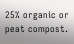25% organic or peat compost.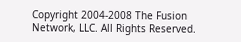Copyright 2004-2008 The Fusion Network, LLC. All Rights Reserved.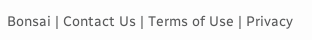Bonsai | Contact Us | Terms of Use | Privacy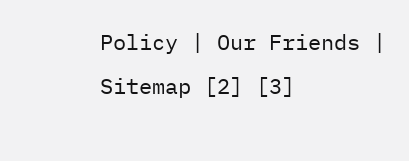Policy | Our Friends | Sitemap [2] [3]